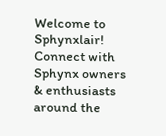Welcome to Sphynxlair! Connect with Sphynx owners & enthusiasts around the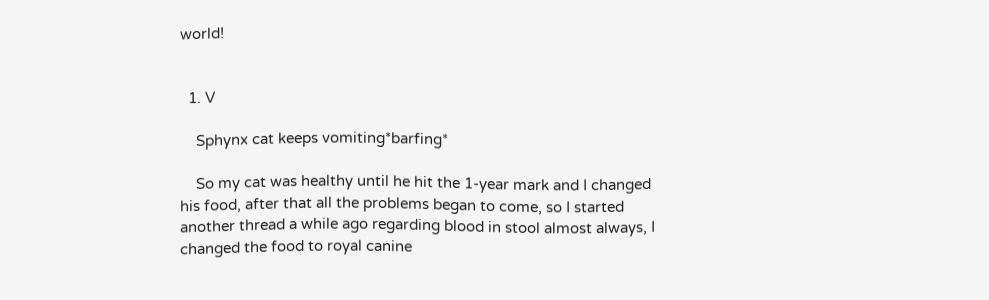world!


  1. V

    Sphynx cat keeps vomiting*barfing*

    So my cat was healthy until he hit the 1-year mark and I changed his food, after that all the problems began to come, so I started another thread a while ago regarding blood in stool almost always, I changed the food to royal canine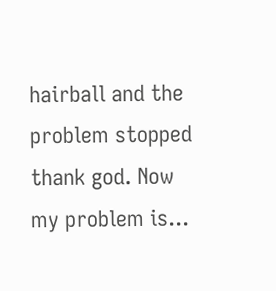hairball and the problem stopped thank god. Now my problem is...